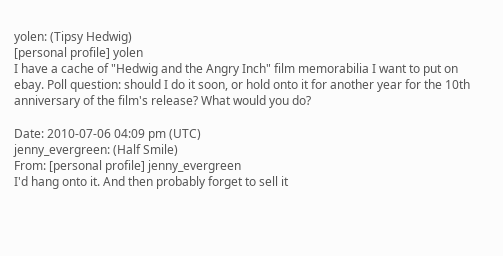yolen: (Tipsy Hedwig)
[personal profile] yolen
I have a cache of "Hedwig and the Angry Inch" film memorabilia I want to put on ebay. Poll question: should I do it soon, or hold onto it for another year for the 10th anniversary of the film's release? What would you do?

Date: 2010-07-06 04:09 pm (UTC)
jenny_evergreen: (Half Smile)
From: [personal profile] jenny_evergreen
I'd hang onto it. And then probably forget to sell it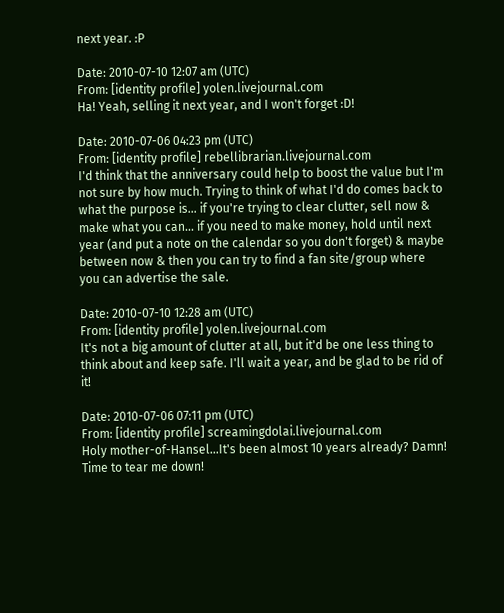next year. :P

Date: 2010-07-10 12:07 am (UTC)
From: [identity profile] yolen.livejournal.com
Ha! Yeah, selling it next year, and I won't forget :D!

Date: 2010-07-06 04:23 pm (UTC)
From: [identity profile] rebellibrarian.livejournal.com
I'd think that the anniversary could help to boost the value but I'm not sure by how much. Trying to think of what I'd do comes back to what the purpose is... if you're trying to clear clutter, sell now & make what you can... if you need to make money, hold until next year (and put a note on the calendar so you don't forget) & maybe between now & then you can try to find a fan site/group where you can advertise the sale.

Date: 2010-07-10 12:28 am (UTC)
From: [identity profile] yolen.livejournal.com
It's not a big amount of clutter at all, but it'd be one less thing to think about and keep safe. I'll wait a year, and be glad to be rid of it!

Date: 2010-07-06 07:11 pm (UTC)
From: [identity profile] screamingdolai.livejournal.com
Holy mother-of-Hansel...It's been almost 10 years already? Damn! Time to tear me down!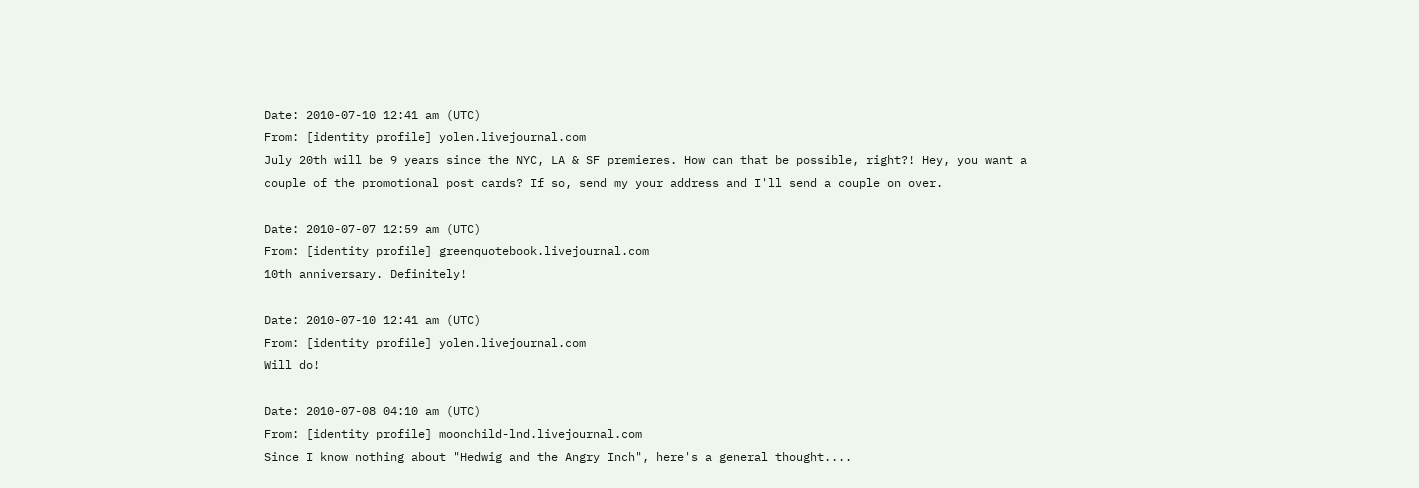Date: 2010-07-10 12:41 am (UTC)
From: [identity profile] yolen.livejournal.com
July 20th will be 9 years since the NYC, LA & SF premieres. How can that be possible, right?! Hey, you want a couple of the promotional post cards? If so, send my your address and I'll send a couple on over.

Date: 2010-07-07 12:59 am (UTC)
From: [identity profile] greenquotebook.livejournal.com
10th anniversary. Definitely!

Date: 2010-07-10 12:41 am (UTC)
From: [identity profile] yolen.livejournal.com
Will do!

Date: 2010-07-08 04:10 am (UTC)
From: [identity profile] moonchild-lnd.livejournal.com
Since I know nothing about "Hedwig and the Angry Inch", here's a general thought....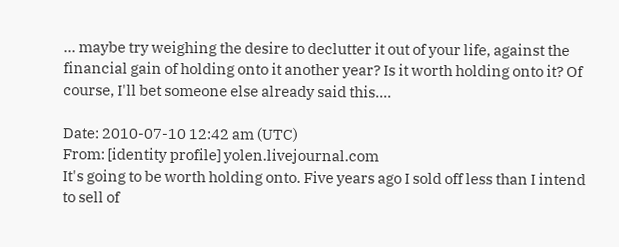... maybe try weighing the desire to declutter it out of your life, against the financial gain of holding onto it another year? Is it worth holding onto it? Of course, I'll bet someone else already said this....

Date: 2010-07-10 12:42 am (UTC)
From: [identity profile] yolen.livejournal.com
It's going to be worth holding onto. Five years ago I sold off less than I intend to sell of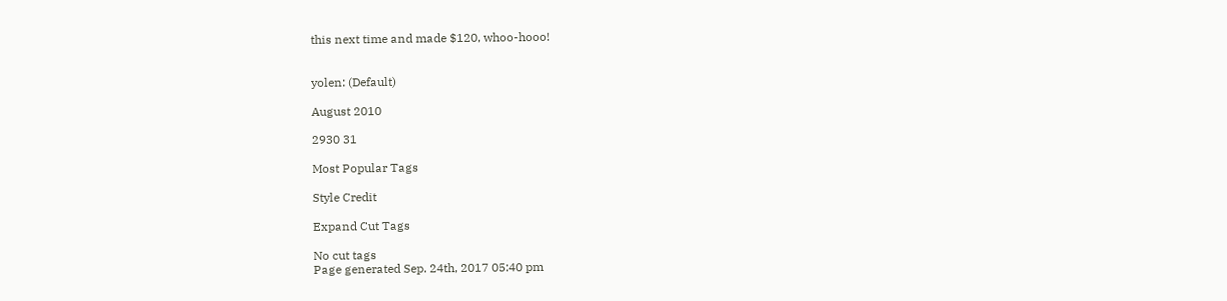this next time and made $120, whoo-hooo!


yolen: (Default)

August 2010

2930 31

Most Popular Tags

Style Credit

Expand Cut Tags

No cut tags
Page generated Sep. 24th, 2017 05:40 pm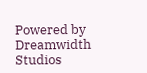Powered by Dreamwidth Studios